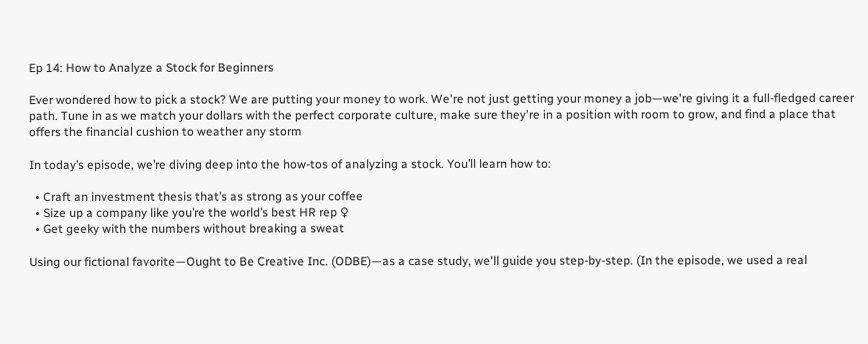Ep 14: How to Analyze a Stock for Beginners

Ever wondered how to pick a stock? We are putting your money to work. We're not just getting your money a job—we're giving it a full-fledged career path. Tune in as we match your dollars with the perfect corporate culture, make sure they're in a position with room to grow, and find a place that offers the financial cushion to weather any storm

In today’s episode, we’re diving deep into the how-tos of analyzing a stock. You’ll learn how to:

  • Craft an investment thesis that’s as strong as your coffee
  • Size up a company like you’re the world’s best HR rep ♀
  • Get geeky with the numbers without breaking a sweat

Using our fictional favorite—Ought to Be Creative Inc. (ODBE)—as a case study, we'll guide you step-by-step. (In the episode, we used a real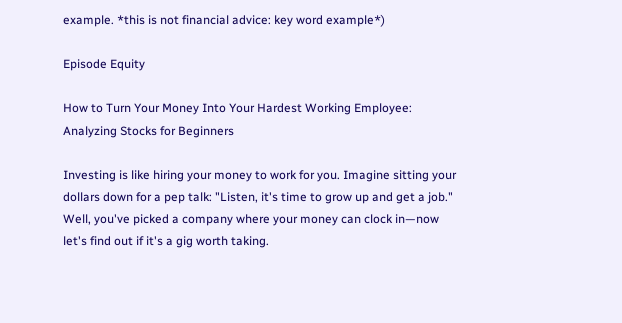example. *this is not financial advice: key word example*)

Episode Equity

How to Turn Your Money Into Your Hardest Working Employee: Analyzing Stocks for Beginners

Investing is like hiring your money to work for you. Imagine sitting your dollars down for a pep talk: "Listen, it's time to grow up and get a job." Well, you've picked a company where your money can clock in—now let's find out if it's a gig worth taking.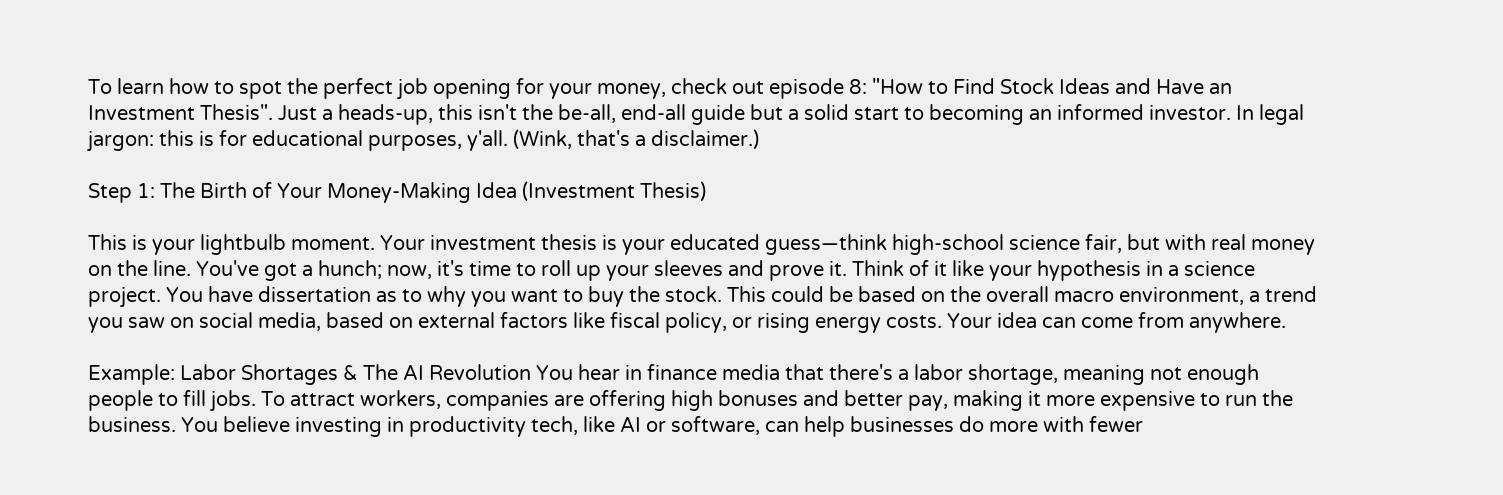To learn how to spot the perfect job opening for your money, check out episode 8: "How to Find Stock Ideas and Have an Investment Thesis". Just a heads-up, this isn't the be-all, end-all guide but a solid start to becoming an informed investor. In legal jargon: this is for educational purposes, y'all. (Wink, that's a disclaimer.)

Step 1: The Birth of Your Money-Making Idea (Investment Thesis)

This is your lightbulb moment. Your investment thesis is your educated guess—think high-school science fair, but with real money on the line. You've got a hunch; now, it's time to roll up your sleeves and prove it. Think of it like your hypothesis in a science project. You have dissertation as to why you want to buy the stock. This could be based on the overall macro environment, a trend you saw on social media, based on external factors like fiscal policy, or rising energy costs. Your idea can come from anywhere.

Example: Labor Shortages & The AI Revolution You hear in finance media that there's a labor shortage, meaning not enough people to fill jobs. To attract workers, companies are offering high bonuses and better pay, making it more expensive to run the business. You believe investing in productivity tech, like AI or software, can help businesses do more with fewer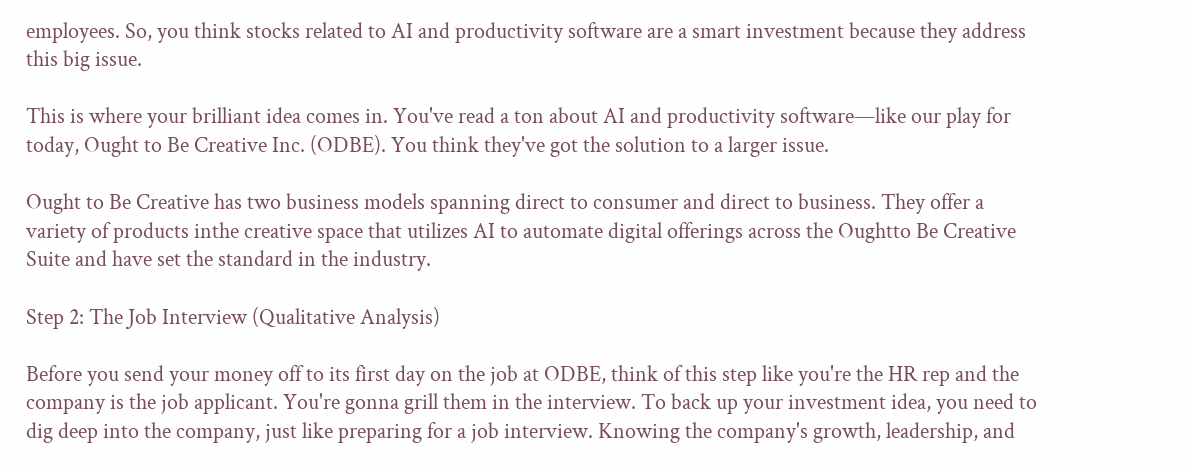employees. So, you think stocks related to AI and productivity software are a smart investment because they address this big issue.

This is where your brilliant idea comes in. You've read a ton about AI and productivity software—like our play for today, Ought to Be Creative Inc. (ODBE). You think they've got the solution to a larger issue.

Ought to Be Creative has two business models spanning direct to consumer and direct to business. They offer a variety of products inthe creative space that utilizes AI to automate digital offerings across the Oughtto Be Creative Suite and have set the standard in the industry.

Step 2: The Job Interview (Qualitative Analysis)

Before you send your money off to its first day on the job at ODBE, think of this step like you're the HR rep and the company is the job applicant. You're gonna grill them in the interview. To back up your investment idea, you need to dig deep into the company, just like preparing for a job interview. Knowing the company's growth, leadership, and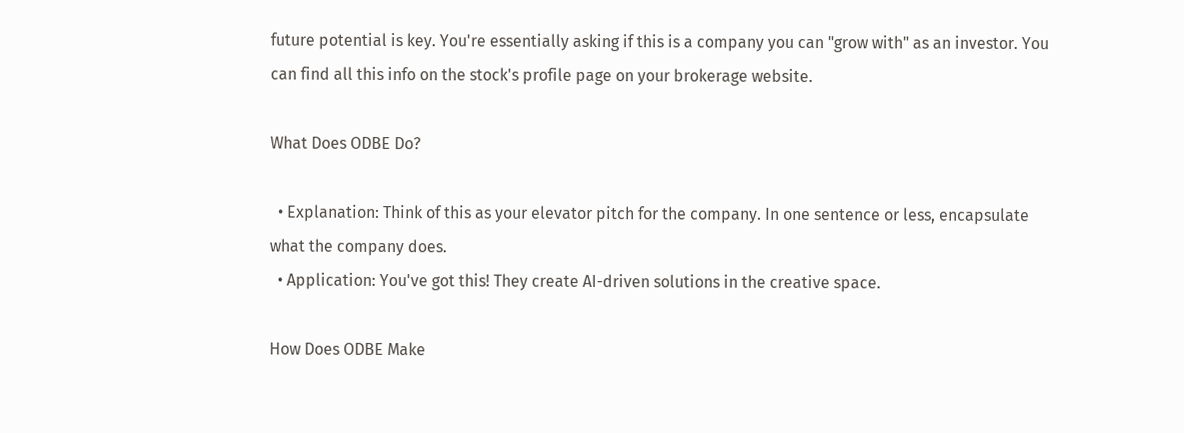future potential is key. You're essentially asking if this is a company you can "grow with" as an investor. You can find all this info on the stock's profile page on your brokerage website.

What Does ODBE Do?

  • Explanation: Think of this as your elevator pitch for the company. In one sentence or less, encapsulate what the company does.
  • Application: You've got this! They create AI-driven solutions in the creative space.

How Does ODBE Make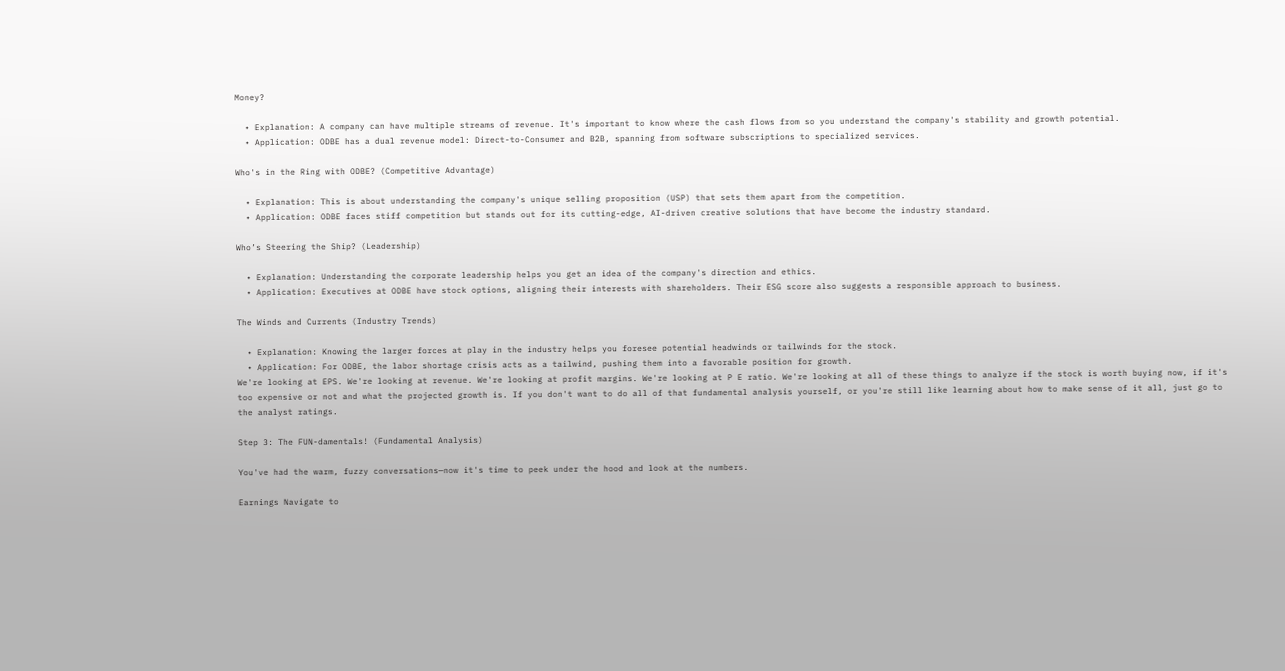Money?

  • Explanation: A company can have multiple streams of revenue. It's important to know where the cash flows from so you understand the company's stability and growth potential.
  • Application: ODBE has a dual revenue model: Direct-to-Consumer and B2B, spanning from software subscriptions to specialized services.

Who's in the Ring with ODBE? (Competitive Advantage)

  • Explanation: This is about understanding the company's unique selling proposition (USP) that sets them apart from the competition.
  • Application: ODBE faces stiff competition but stands out for its cutting-edge, AI-driven creative solutions that have become the industry standard.

Who’s Steering the Ship? (Leadership)

  • Explanation: Understanding the corporate leadership helps you get an idea of the company's direction and ethics.
  • Application: Executives at ODBE have stock options, aligning their interests with shareholders. Their ESG score also suggests a responsible approach to business.

The Winds and Currents (Industry Trends)

  • Explanation: Knowing the larger forces at play in the industry helps you foresee potential headwinds or tailwinds for the stock.
  • Application: For ODBE, the labor shortage crisis acts as a tailwind, pushing them into a favorable position for growth.
We're looking at EPS. We're looking at revenue. We're looking at profit margins. We're looking at P E ratio. We're looking at all of these things to analyze if the stock is worth buying now, if it's too expensive or not and what the projected growth is. If you don't want to do all of that fundamental analysis yourself, or you're still like learning about how to make sense of it all, just go to the analyst ratings.

Step 3: The FUN-damentals! (Fundamental Analysis)

You've had the warm, fuzzy conversations—now it's time to peek under the hood and look at the numbers.

Earnings Navigate to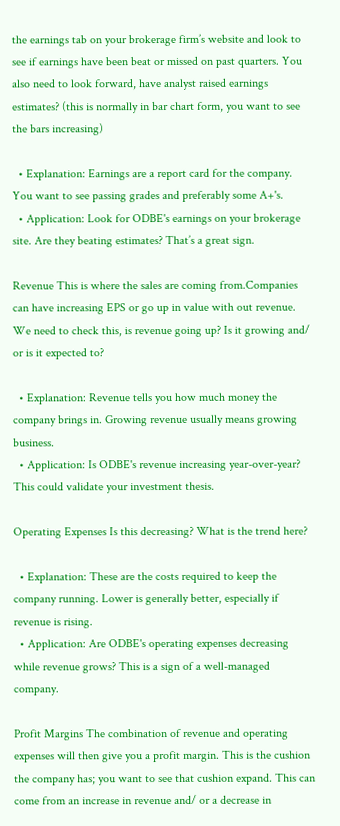the earnings tab on your brokerage firm’s website and look to see if earnings have been beat or missed on past quarters. You also need to look forward, have analyst raised earnings estimates? (this is normally in bar chart form, you want to see the bars increasing)

  • Explanation: Earnings are a report card for the company. You want to see passing grades and preferably some A+'s.
  • Application: Look for ODBE's earnings on your brokerage site. Are they beating estimates? That’s a great sign.

Revenue This is where the sales are coming from.Companies can have increasing EPS or go up in value with out revenue. We need to check this, is revenue going up? Is it growing and/ or is it expected to?

  • Explanation: Revenue tells you how much money the company brings in. Growing revenue usually means growing business.
  • Application: Is ODBE's revenue increasing year-over-year? This could validate your investment thesis.

Operating Expenses Is this decreasing? What is the trend here?

  • Explanation: These are the costs required to keep the company running. Lower is generally better, especially if revenue is rising.
  • Application: Are ODBE's operating expenses decreasing while revenue grows? This is a sign of a well-managed company.

Profit Margins The combination of revenue and operating expenses will then give you a profit margin. This is the cushion the company has; you want to see that cushion expand. This can come from an increase in revenue and/ or a decrease in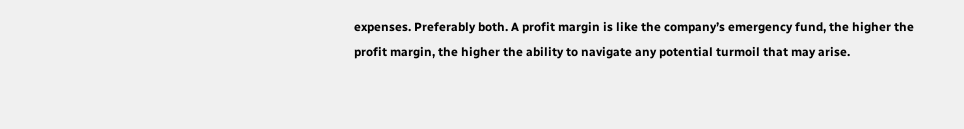expenses. Preferably both. A profit margin is like the company’s emergency fund, the higher the profit margin, the higher the ability to navigate any potential turmoil that may arise.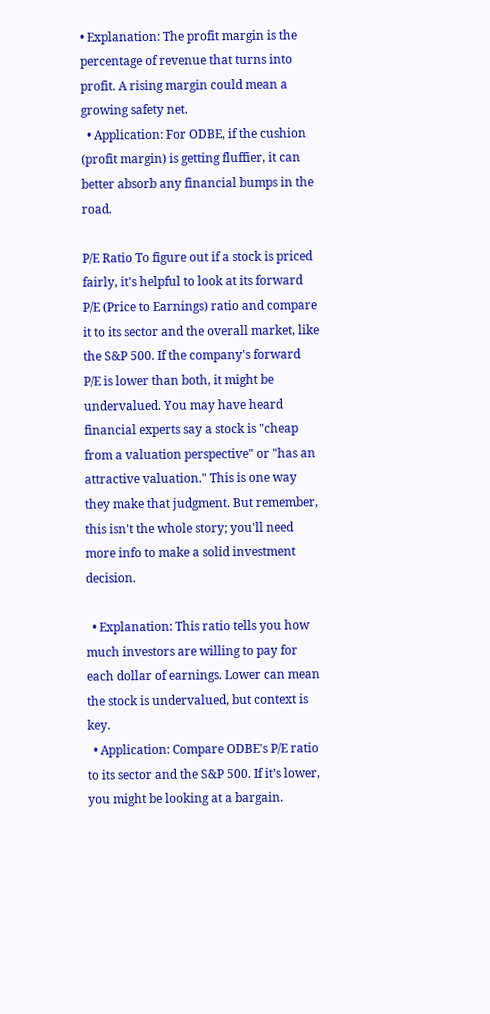• Explanation: The profit margin is the percentage of revenue that turns into profit. A rising margin could mean a growing safety net.
  • Application: For ODBE, if the cushion (profit margin) is getting fluffier, it can better absorb any financial bumps in the road.

P/E Ratio To figure out if a stock is priced fairly, it's helpful to look at its forward P/E (Price to Earnings) ratio and compare it to its sector and the overall market, like the S&P 500. If the company's forward P/E is lower than both, it might be undervalued. You may have heard financial experts say a stock is "cheap from a valuation perspective" or "has an attractive valuation." This is one way they make that judgment. But remember, this isn't the whole story; you'll need more info to make a solid investment decision.

  • Explanation: This ratio tells you how much investors are willing to pay for each dollar of earnings. Lower can mean the stock is undervalued, but context is key.
  • Application: Compare ODBE's P/E ratio to its sector and the S&P 500. If it’s lower, you might be looking at a bargain.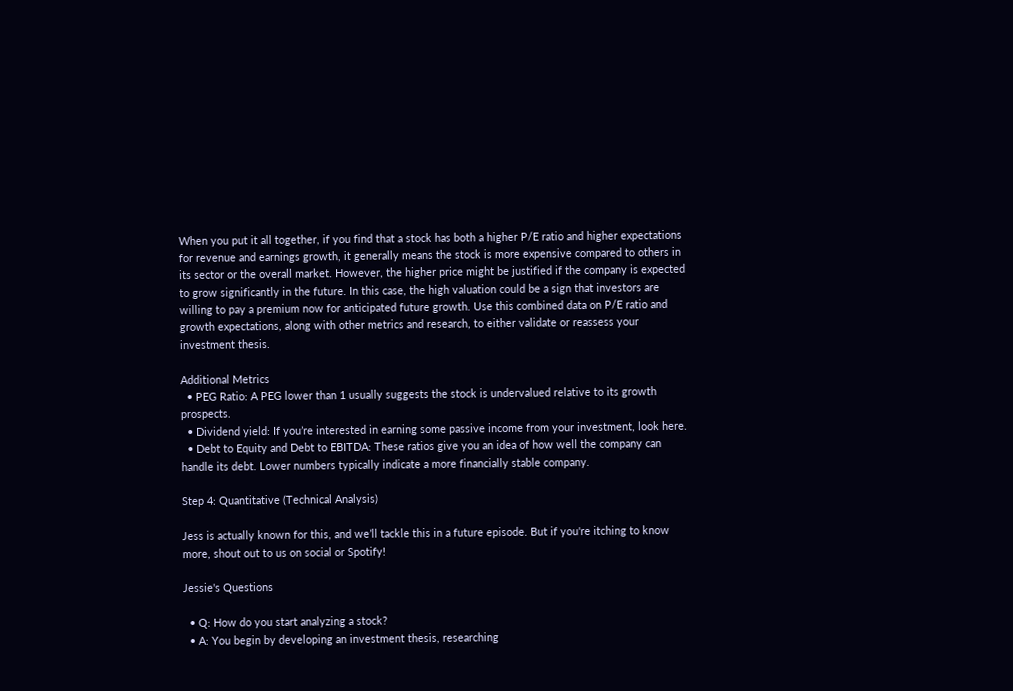When you put it all together, if you find that a stock has both a higher P/E ratio and higher expectations for revenue and earnings growth, it generally means the stock is more expensive compared to others in its sector or the overall market. However, the higher price might be justified if the company is expected to grow significantly in the future. In this case, the high valuation could be a sign that investors are willing to pay a premium now for anticipated future growth. Use this combined data on P/E ratio and growth expectations, along with other metrics and research, to either validate or reassess your investment thesis.

Additional Metrics
  • PEG Ratio: A PEG lower than 1 usually suggests the stock is undervalued relative to its growth prospects.
  • Dividend yield: If you’re interested in earning some passive income from your investment, look here.
  • Debt to Equity and Debt to EBITDA: These ratios give you an idea of how well the company can handle its debt. Lower numbers typically indicate a more financially stable company.

Step 4: Quantitative (Technical Analysis)

Jess is actually known for this, and we’ll tackle this in a future episode. But if you're itching to know more, shout out to us on social or Spotify!

Jessie's Questions

  • Q: How do you start analyzing a stock?
  • A: You begin by developing an investment thesis, researching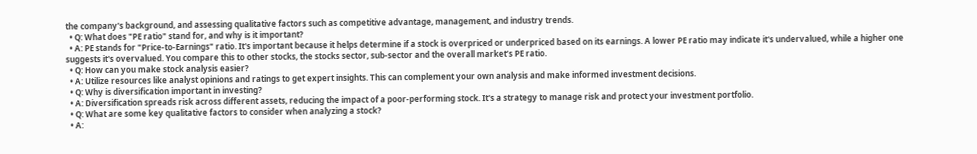the company's background, and assessing qualitative factors such as competitive advantage, management, and industry trends.
  • Q: What does "PE ratio" stand for, and why is it important?
  • A: PE stands for "Price-to-Earnings" ratio. It's important because it helps determine if a stock is overpriced or underpriced based on its earnings. A lower PE ratio may indicate it's undervalued, while a higher one suggests it's overvalued. You compare this to other stocks, the stocks sector, sub-sector and the overall market’s PE ratio.
  • Q: How can you make stock analysis easier?
  • A: Utilize resources like analyst opinions and ratings to get expert insights. This can complement your own analysis and make informed investment decisions.
  • Q: Why is diversification important in investing?
  • A: Diversification spreads risk across different assets, reducing the impact of a poor-performing stock. It's a strategy to manage risk and protect your investment portfolio.
  • Q: What are some key qualitative factors to consider when analyzing a stock?
  • A: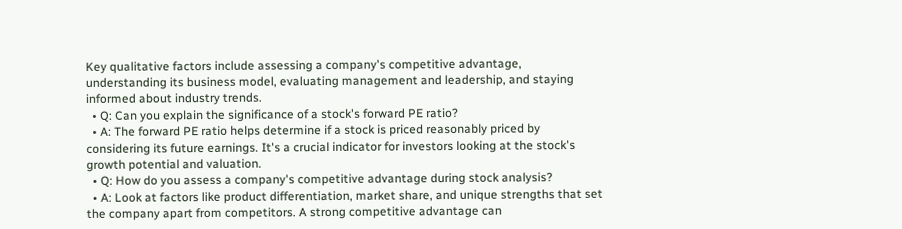Key qualitative factors include assessing a company's competitive advantage, understanding its business model, evaluating management and leadership, and staying informed about industry trends.
  • Q: Can you explain the significance of a stock's forward PE ratio?
  • A: The forward PE ratio helps determine if a stock is priced reasonably priced by considering its future earnings. It's a crucial indicator for investors looking at the stock's growth potential and valuation.
  • Q: How do you assess a company's competitive advantage during stock analysis?
  • A: Look at factors like product differentiation, market share, and unique strengths that set the company apart from competitors. A strong competitive advantage can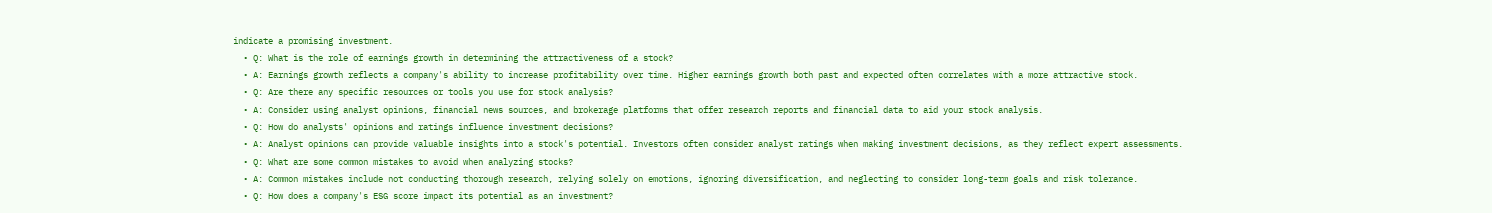indicate a promising investment.
  • Q: What is the role of earnings growth in determining the attractiveness of a stock?
  • A: Earnings growth reflects a company's ability to increase profitability over time. Higher earnings growth both past and expected often correlates with a more attractive stock.
  • Q: Are there any specific resources or tools you use for stock analysis?
  • A: Consider using analyst opinions, financial news sources, and brokerage platforms that offer research reports and financial data to aid your stock analysis.
  • Q: How do analysts' opinions and ratings influence investment decisions?
  • A: Analyst opinions can provide valuable insights into a stock's potential. Investors often consider analyst ratings when making investment decisions, as they reflect expert assessments.
  • Q: What are some common mistakes to avoid when analyzing stocks?
  • A: Common mistakes include not conducting thorough research, relying solely on emotions, ignoring diversification, and neglecting to consider long-term goals and risk tolerance.
  • Q: How does a company's ESG score impact its potential as an investment?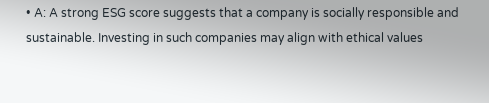• A: A strong ESG score suggests that a company is socially responsible and sustainable. Investing in such companies may align with ethical values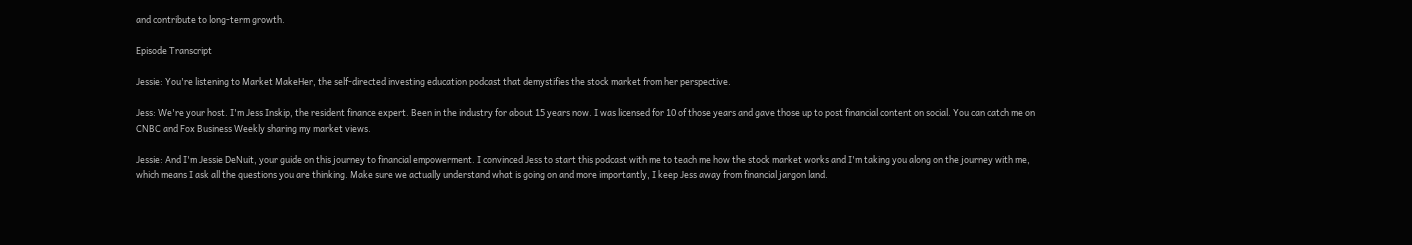and contribute to long-term growth.

Episode Transcript

Jessie: You're listening to Market MakeHer, the self-directed investing education podcast that demystifies the stock market from her perspective.

Jess: We're your host. I'm Jess Inskip, the resident finance expert. Been in the industry for about 15 years now. I was licensed for 10 of those years and gave those up to post financial content on social. You can catch me on CNBC and Fox Business Weekly sharing my market views.

Jessie: And I'm Jessie DeNuit, your guide on this journey to financial empowerment. I convinced Jess to start this podcast with me to teach me how the stock market works and I'm taking you along on the journey with me, which means I ask all the questions you are thinking. Make sure we actually understand what is going on and more importantly, I keep Jess away from financial jargon land.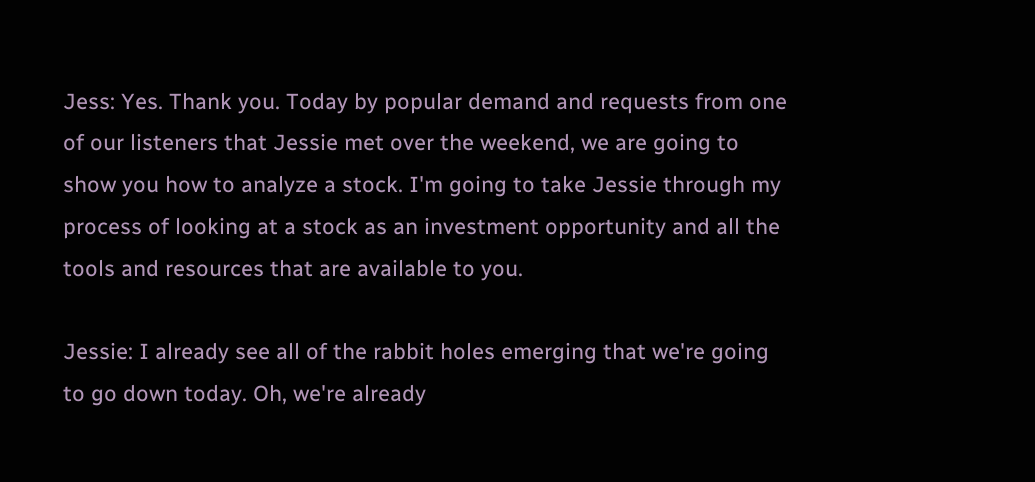Jess: Yes. Thank you. Today by popular demand and requests from one of our listeners that Jessie met over the weekend, we are going to show you how to analyze a stock. I'm going to take Jessie through my process of looking at a stock as an investment opportunity and all the tools and resources that are available to you.

Jessie: I already see all of the rabbit holes emerging that we're going to go down today. Oh, we're already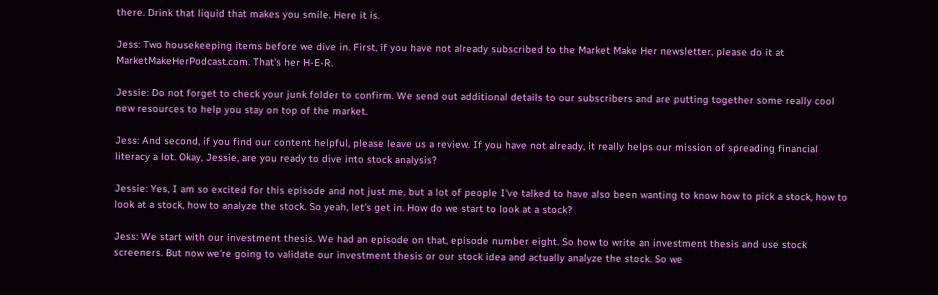there. Drink that liquid that makes you smile. Here it is.

Jess: Two housekeeping items before we dive in. First, if you have not already subscribed to the Market Make Her newsletter, please do it at MarketMakeHerPodcast.com. That's her H-E-R.

Jessie: Do not forget to check your junk folder to confirm. We send out additional details to our subscribers and are putting together some really cool new resources to help you stay on top of the market.

Jess: And second, if you find our content helpful, please leave us a review. If you have not already, it really helps our mission of spreading financial literacy a lot. Okay, Jessie, are you ready to dive into stock analysis?

Jessie: Yes, I am so excited for this episode and not just me, but a lot of people I've talked to have also been wanting to know how to pick a stock, how to look at a stock, how to analyze the stock. So yeah, let's get in. How do we start to look at a stock?

Jess: We start with our investment thesis. We had an episode on that, episode number eight. So how to write an investment thesis and use stock screeners. But now we're going to validate our investment thesis or our stock idea and actually analyze the stock. So we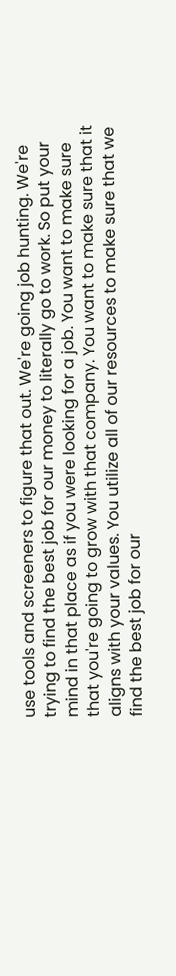use tools and screeners to figure that out. We're going job hunting. We're trying to find the best job for our money to literally go to work. So put your mind in that place as if you were looking for a job. You want to make sure that you're going to grow with that company. You want to make sure that it aligns with your values. You utilize all of our resources to make sure that we find the best job for our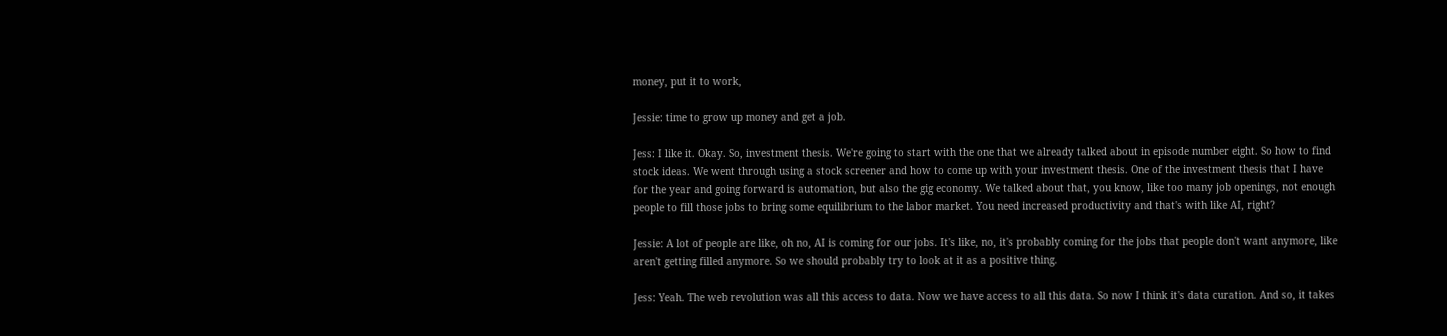money, put it to work,

Jessie: time to grow up money and get a job.

Jess: I like it. Okay. So, investment thesis. We're going to start with the one that we already talked about in episode number eight. So how to find stock ideas. We went through using a stock screener and how to come up with your investment thesis. One of the investment thesis that I have for the year and going forward is automation, but also the gig economy. We talked about that, you know, like too many job openings, not enough people to fill those jobs to bring some equilibrium to the labor market. You need increased productivity and that's with like AI, right?

Jessie: A lot of people are like, oh no, AI is coming for our jobs. It's like, no, it's probably coming for the jobs that people don't want anymore, like aren't getting filled anymore. So we should probably try to look at it as a positive thing.

Jess: Yeah. The web revolution was all this access to data. Now we have access to all this data. So now I think it's data curation. And so, it takes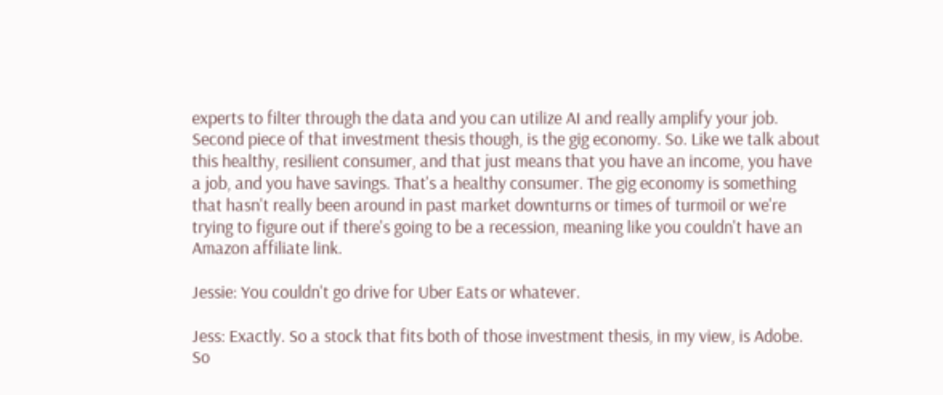experts to filter through the data and you can utilize AI and really amplify your job. Second piece of that investment thesis though, is the gig economy. So. Like we talk about this healthy, resilient consumer, and that just means that you have an income, you have a job, and you have savings. That's a healthy consumer. The gig economy is something that hasn't really been around in past market downturns or times of turmoil or we're trying to figure out if there's going to be a recession, meaning like you couldn't have an Amazon affiliate link.

Jessie: You couldn't go drive for Uber Eats or whatever.

Jess: Exactly. So a stock that fits both of those investment thesis, in my view, is Adobe. So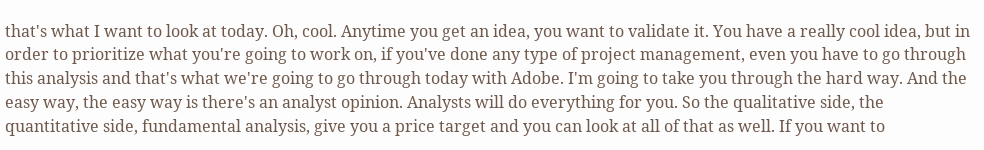that's what I want to look at today. Oh, cool. Anytime you get an idea, you want to validate it. You have a really cool idea, but in order to prioritize what you're going to work on, if you've done any type of project management, even you have to go through this analysis and that's what we're going to go through today with Adobe. I'm going to take you through the hard way. And the easy way, the easy way is there's an analyst opinion. Analysts will do everything for you. So the qualitative side, the quantitative side, fundamental analysis, give you a price target and you can look at all of that as well. If you want to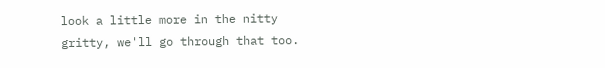look a little more in the nitty gritty, we'll go through that too.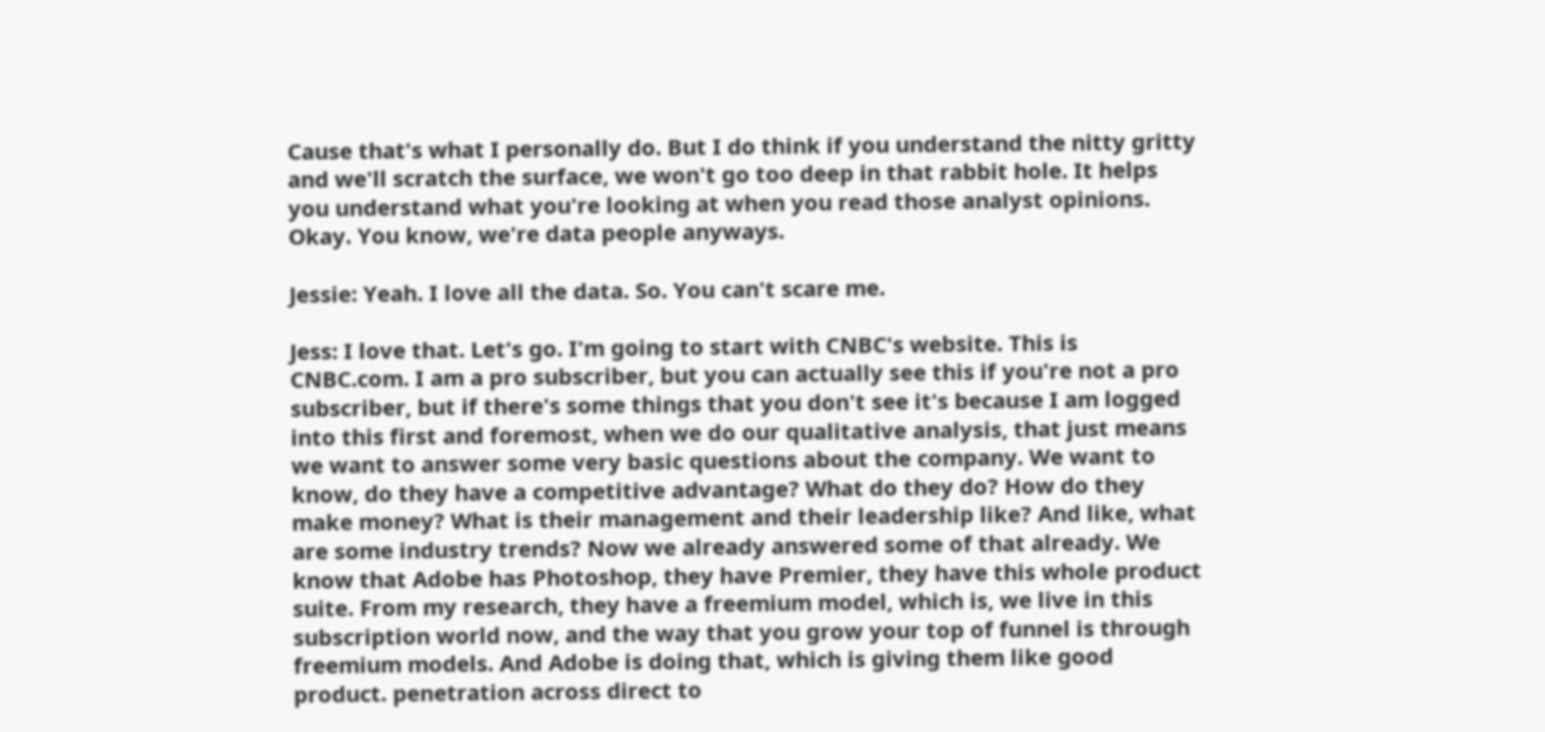Cause that's what I personally do. But I do think if you understand the nitty gritty and we'll scratch the surface, we won't go too deep in that rabbit hole. It helps you understand what you're looking at when you read those analyst opinions. Okay. You know, we're data people anyways.

Jessie: Yeah. I love all the data. So. You can't scare me.

Jess: I love that. Let's go. I'm going to start with CNBC's website. This is CNBC.com. I am a pro subscriber, but you can actually see this if you're not a pro subscriber, but if there's some things that you don't see it's because I am logged into this first and foremost, when we do our qualitative analysis, that just means we want to answer some very basic questions about the company. We want to know, do they have a competitive advantage? What do they do? How do they make money? What is their management and their leadership like? And like, what are some industry trends? Now we already answered some of that already. We know that Adobe has Photoshop, they have Premier, they have this whole product suite. From my research, they have a freemium model, which is, we live in this subscription world now, and the way that you grow your top of funnel is through freemium models. And Adobe is doing that, which is giving them like good product. penetration across direct to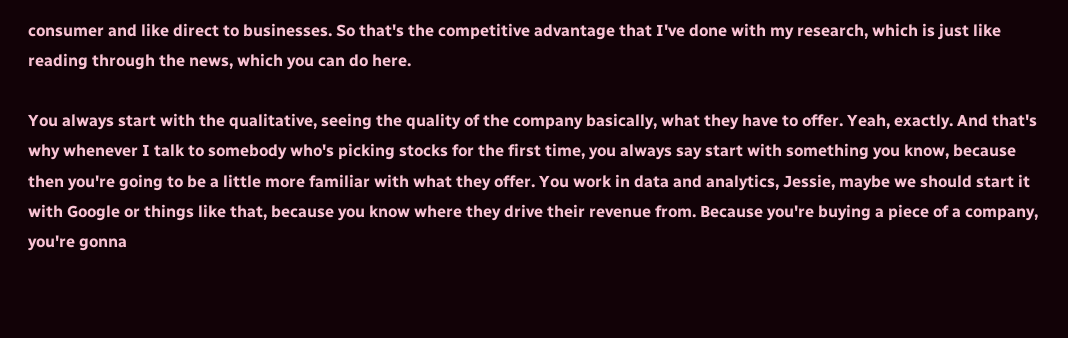consumer and like direct to businesses. So that's the competitive advantage that I've done with my research, which is just like reading through the news, which you can do here.

You always start with the qualitative, seeing the quality of the company basically, what they have to offer. Yeah, exactly. And that's why whenever I talk to somebody who's picking stocks for the first time, you always say start with something you know, because then you're going to be a little more familiar with what they offer. You work in data and analytics, Jessie, maybe we should start it with Google or things like that, because you know where they drive their revenue from. Because you're buying a piece of a company, you're gonna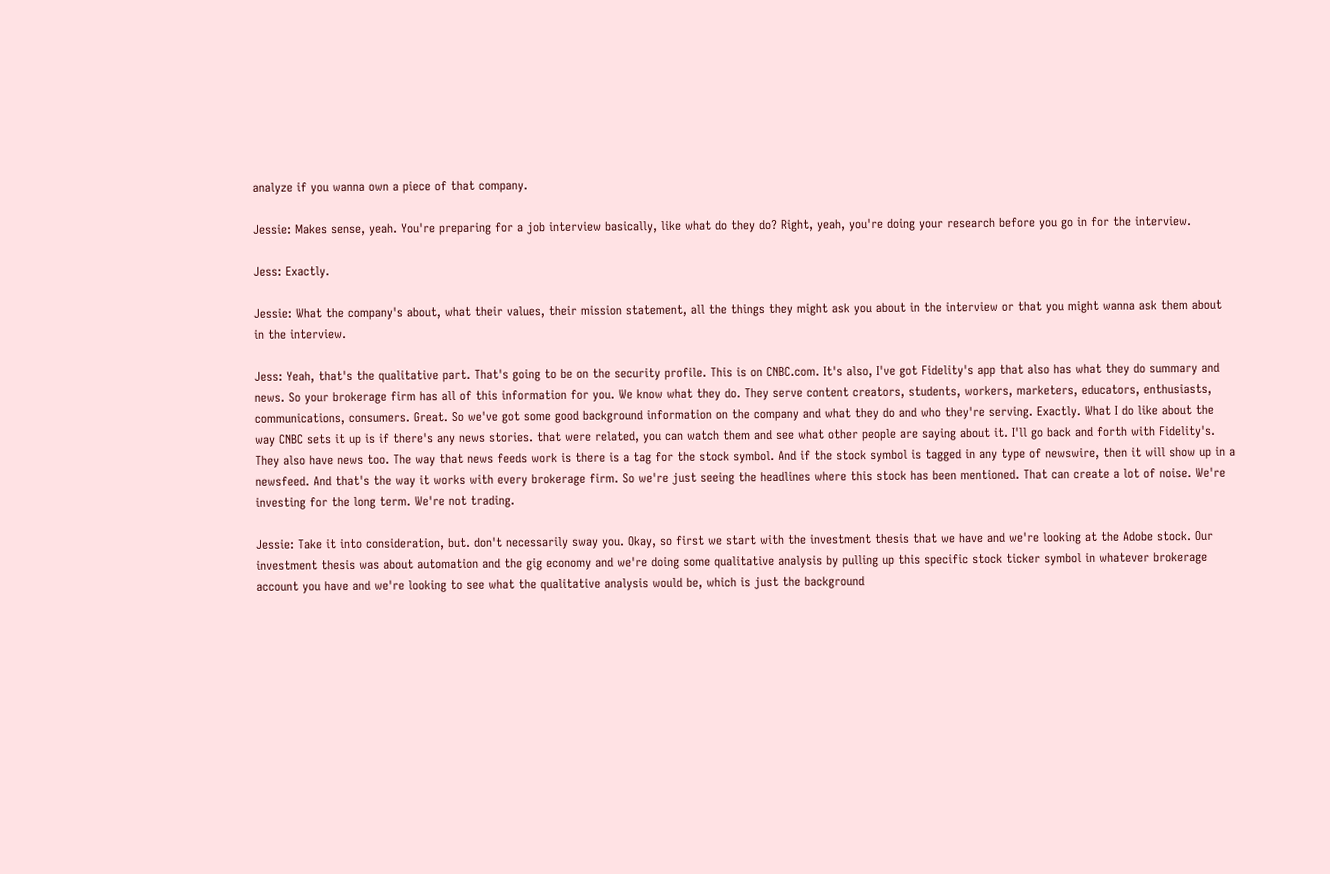analyze if you wanna own a piece of that company.

Jessie: Makes sense, yeah. You're preparing for a job interview basically, like what do they do? Right, yeah, you're doing your research before you go in for the interview.

Jess: Exactly.

Jessie: What the company's about, what their values, their mission statement, all the things they might ask you about in the interview or that you might wanna ask them about in the interview.

Jess: Yeah, that's the qualitative part. That's going to be on the security profile. This is on CNBC.com. It's also, I've got Fidelity's app that also has what they do summary and news. So your brokerage firm has all of this information for you. We know what they do. They serve content creators, students, workers, marketers, educators, enthusiasts, communications, consumers. Great. So we've got some good background information on the company and what they do and who they're serving. Exactly. What I do like about the way CNBC sets it up is if there's any news stories. that were related, you can watch them and see what other people are saying about it. I'll go back and forth with Fidelity's. They also have news too. The way that news feeds work is there is a tag for the stock symbol. And if the stock symbol is tagged in any type of newswire, then it will show up in a newsfeed. And that's the way it works with every brokerage firm. So we're just seeing the headlines where this stock has been mentioned. That can create a lot of noise. We're investing for the long term. We're not trading.

Jessie: Take it into consideration, but. don't necessarily sway you. Okay, so first we start with the investment thesis that we have and we're looking at the Adobe stock. Our investment thesis was about automation and the gig economy and we're doing some qualitative analysis by pulling up this specific stock ticker symbol in whatever brokerage account you have and we're looking to see what the qualitative analysis would be, which is just the background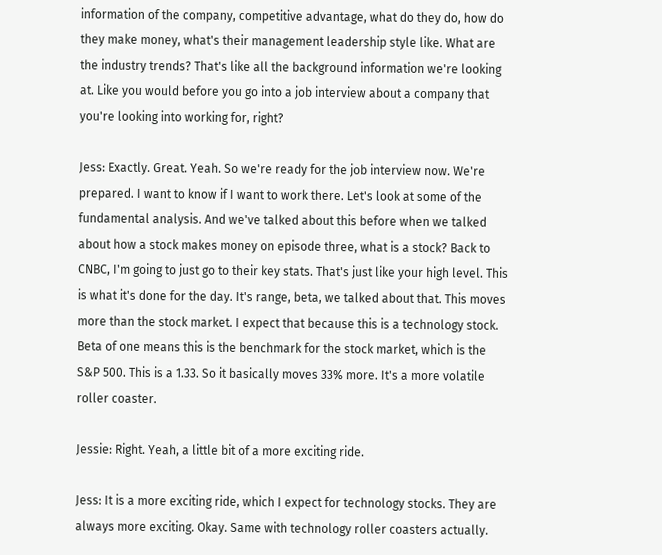information of the company, competitive advantage, what do they do, how do they make money, what's their management leadership style like. What are the industry trends? That's like all the background information we're looking at. Like you would before you go into a job interview about a company that you're looking into working for, right?

Jess: Exactly. Great. Yeah. So we're ready for the job interview now. We're prepared. I want to know if I want to work there. Let's look at some of the fundamental analysis. And we've talked about this before when we talked about how a stock makes money on episode three, what is a stock? Back to CNBC, I'm going to just go to their key stats. That's just like your high level. This is what it's done for the day. It's range, beta, we talked about that. This moves more than the stock market. I expect that because this is a technology stock. Beta of one means this is the benchmark for the stock market, which is the S&P 500. This is a 1.33. So it basically moves 33% more. It's a more volatile roller coaster.

Jessie: Right. Yeah, a little bit of a more exciting ride.

Jess: It is a more exciting ride, which I expect for technology stocks. They are always more exciting. Okay. Same with technology roller coasters actually.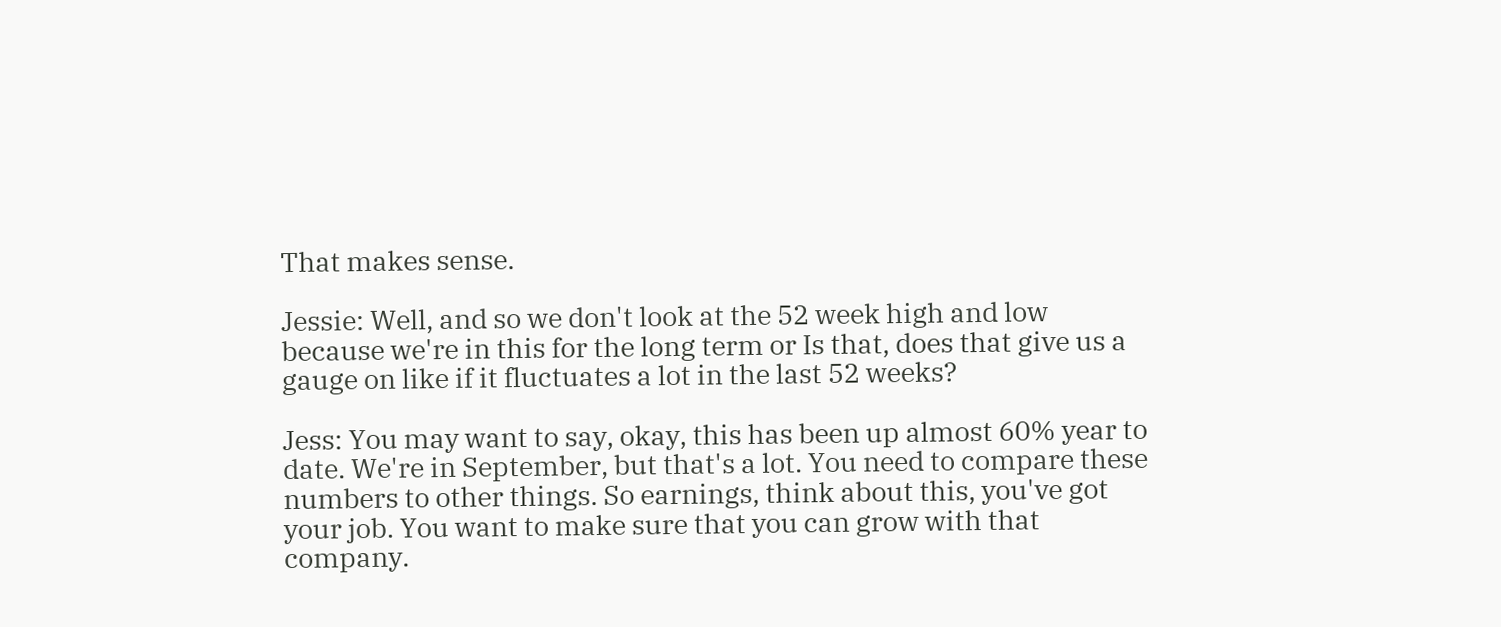That makes sense.

Jessie: Well, and so we don't look at the 52 week high and low because we're in this for the long term or Is that, does that give us a gauge on like if it fluctuates a lot in the last 52 weeks?

Jess: You may want to say, okay, this has been up almost 60% year to date. We're in September, but that's a lot. You need to compare these numbers to other things. So earnings, think about this, you've got your job. You want to make sure that you can grow with that company.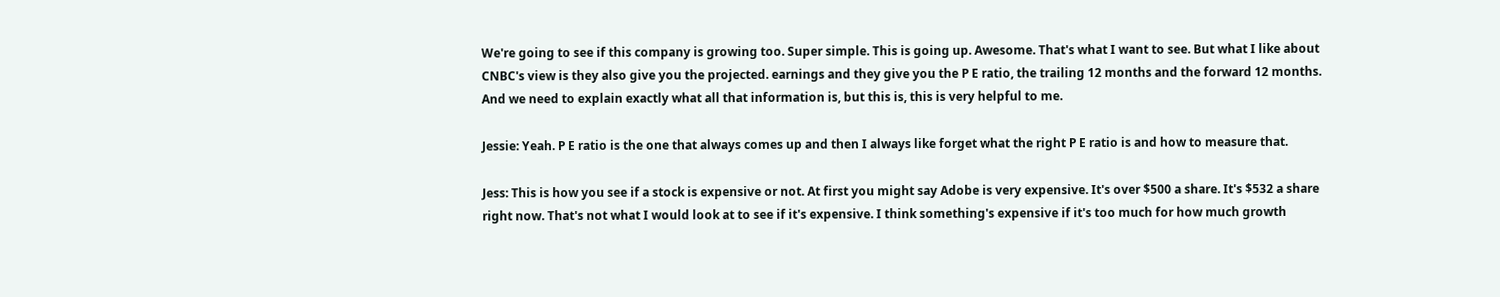We're going to see if this company is growing too. Super simple. This is going up. Awesome. That's what I want to see. But what I like about CNBC's view is they also give you the projected. earnings and they give you the P E ratio, the trailing 12 months and the forward 12 months. And we need to explain exactly what all that information is, but this is, this is very helpful to me.

Jessie: Yeah. P E ratio is the one that always comes up and then I always like forget what the right P E ratio is and how to measure that.

Jess: This is how you see if a stock is expensive or not. At first you might say Adobe is very expensive. It's over $500 a share. It's $532 a share right now. That's not what I would look at to see if it's expensive. I think something's expensive if it's too much for how much growth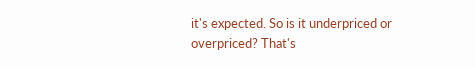it's expected. So is it underpriced or overpriced? That's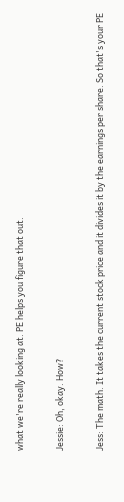what we're really looking at. PE helps you figure that out.

Jessie: Oh, okay. How?

Jess: The math. It takes the current stock price and it divides it by the earnings per share. So that's your PE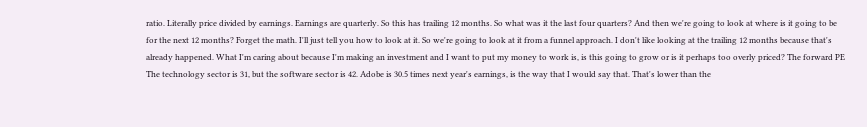ratio. Literally price divided by earnings. Earnings are quarterly. So this has trailing 12 months. So what was it the last four quarters? And then we're going to look at where is it going to be for the next 12 months? Forget the math. I'll just tell you how to look at it. So we're going to look at it from a funnel approach. I don't like looking at the trailing 12 months because that's already happened. What I'm caring about because I'm making an investment and I want to put my money to work is, is this going to grow or is it perhaps too overly priced? The forward PE The technology sector is 31, but the software sector is 42. Adobe is 30.5 times next year's earnings, is the way that I would say that. That's lower than the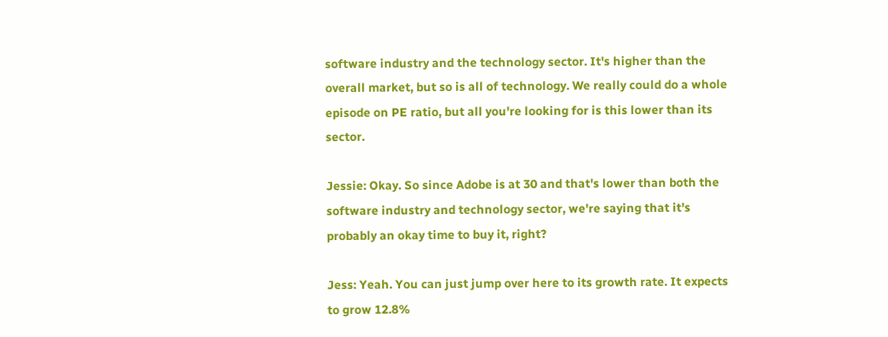software industry and the technology sector. It's higher than the overall market, but so is all of technology. We really could do a whole episode on PE ratio, but all you're looking for is this lower than its sector.

Jessie: Okay. So since Adobe is at 30 and that's lower than both the software industry and technology sector, we're saying that it's probably an okay time to buy it, right?

Jess: Yeah. You can just jump over here to its growth rate. It expects to grow 12.8%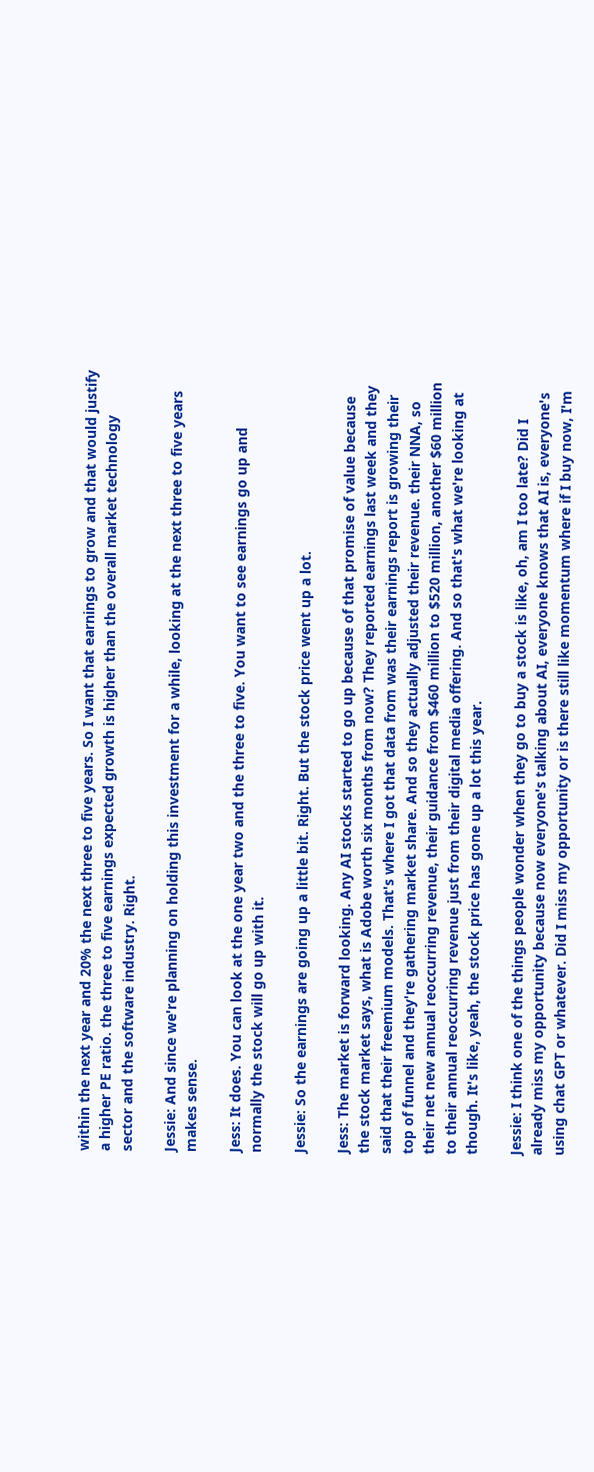within the next year and 20% the next three to five years. So I want that earnings to grow and that would justify a higher PE ratio. the three to five earnings expected growth is higher than the overall market technology sector and the software industry. Right.

Jessie: And since we're planning on holding this investment for a while, looking at the next three to five years makes sense.

Jess: It does. You can look at the one year two and the three to five. You want to see earnings go up and normally the stock will go up with it.

Jessie: So the earnings are going up a little bit. Right. But the stock price went up a lot.

Jess: The market is forward looking. Any AI stocks started to go up because of that promise of value because the stock market says, what is Adobe worth six months from now? They reported earnings last week and they said that their freemium models. That's where I got that data from was their earnings report is growing their top of funnel and they're gathering market share. And so they actually adjusted their revenue. their NNA, so their net new annual reoccurring revenue, their guidance from $460 million to $520 million, another $60 million to their annual reoccurring revenue just from their digital media offering. And so that's what we're looking at though. It's like, yeah, the stock price has gone up a lot this year.

Jessie: I think one of the things people wonder when they go to buy a stock is like, oh, am I too late? Did I already miss my opportunity because now everyone's talking about AI, everyone knows that AI is, everyone's using chat GPT or whatever. Did I miss my opportunity or is there still like momentum where if I buy now, I'm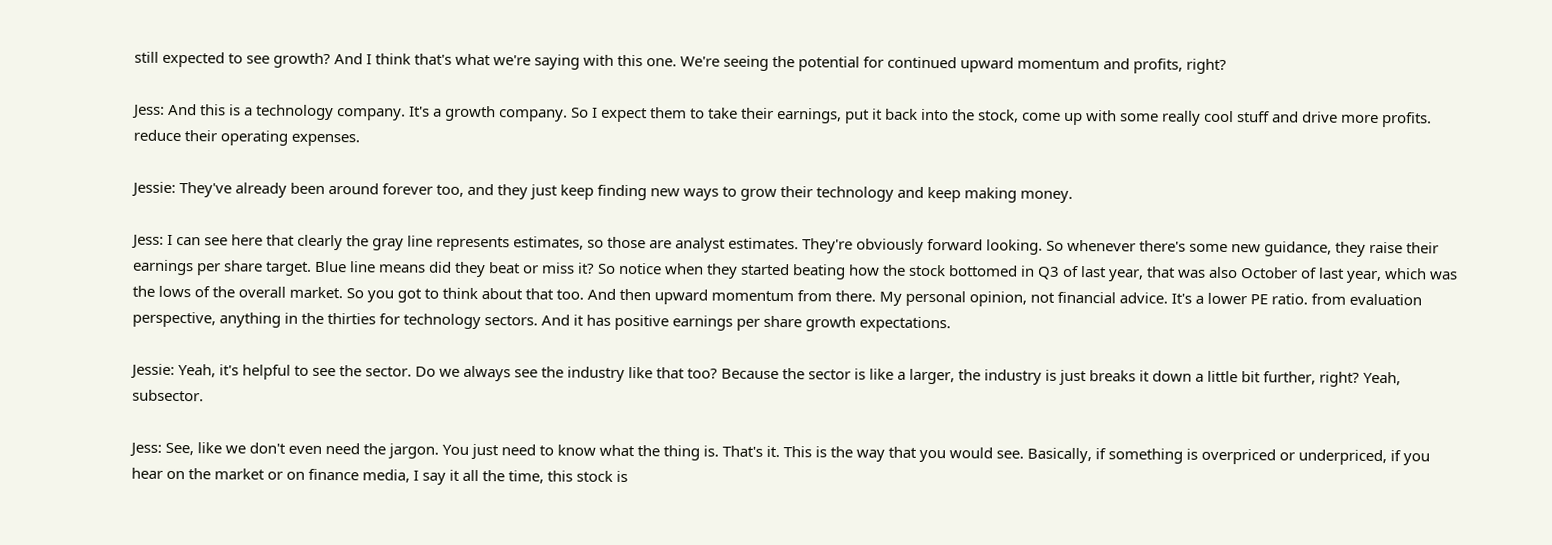still expected to see growth? And I think that's what we're saying with this one. We're seeing the potential for continued upward momentum and profits, right?

Jess: And this is a technology company. It's a growth company. So I expect them to take their earnings, put it back into the stock, come up with some really cool stuff and drive more profits. reduce their operating expenses.

Jessie: They've already been around forever too, and they just keep finding new ways to grow their technology and keep making money.

Jess: I can see here that clearly the gray line represents estimates, so those are analyst estimates. They're obviously forward looking. So whenever there's some new guidance, they raise their earnings per share target. Blue line means did they beat or miss it? So notice when they started beating how the stock bottomed in Q3 of last year, that was also October of last year, which was the lows of the overall market. So you got to think about that too. And then upward momentum from there. My personal opinion, not financial advice. It's a lower PE ratio. from evaluation perspective, anything in the thirties for technology sectors. And it has positive earnings per share growth expectations.

Jessie: Yeah, it's helpful to see the sector. Do we always see the industry like that too? Because the sector is like a larger, the industry is just breaks it down a little bit further, right? Yeah, subsector.

Jess: See, like we don't even need the jargon. You just need to know what the thing is. That's it. This is the way that you would see. Basically, if something is overpriced or underpriced, if you hear on the market or on finance media, I say it all the time, this stock is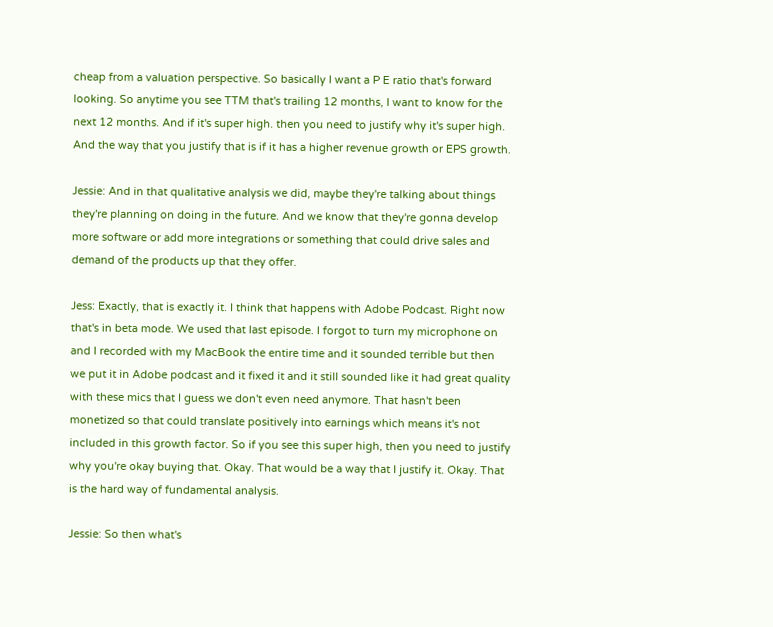cheap from a valuation perspective. So basically I want a P E ratio that's forward looking. So anytime you see TTM that's trailing 12 months, I want to know for the next 12 months. And if it's super high. then you need to justify why it's super high. And the way that you justify that is if it has a higher revenue growth or EPS growth.

Jessie: And in that qualitative analysis we did, maybe they're talking about things they're planning on doing in the future. And we know that they're gonna develop more software or add more integrations or something that could drive sales and demand of the products up that they offer.

Jess: Exactly, that is exactly it. I think that happens with Adobe Podcast. Right now that's in beta mode. We used that last episode. I forgot to turn my microphone on and I recorded with my MacBook the entire time and it sounded terrible but then we put it in Adobe podcast and it fixed it and it still sounded like it had great quality with these mics that I guess we don't even need anymore. That hasn't been monetized so that could translate positively into earnings which means it's not included in this growth factor. So if you see this super high, then you need to justify why you're okay buying that. Okay. That would be a way that I justify it. Okay. That is the hard way of fundamental analysis.

Jessie: So then what's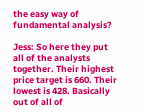the easy way of fundamental analysis?

Jess: So here they put all of the analysts together. Their highest price target is 660. Their lowest is 428. Basically out of all of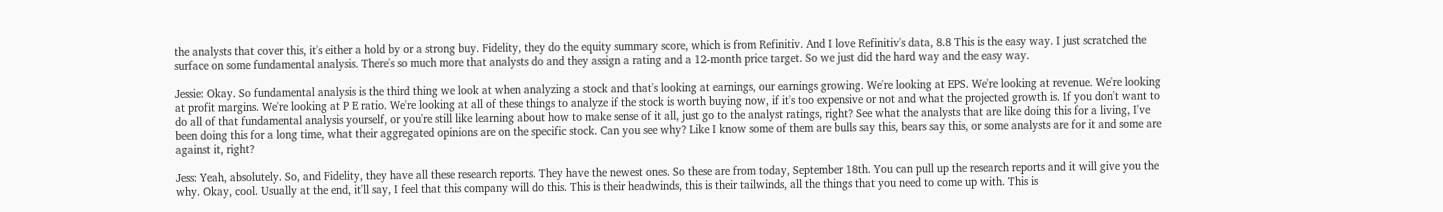the analysts that cover this, it's either a hold by or a strong buy. Fidelity, they do the equity summary score, which is from Refinitiv. And I love Refinitiv's data, 8.8 This is the easy way. I just scratched the surface on some fundamental analysis. There's so much more that analysts do and they assign a rating and a 12-month price target. So we just did the hard way and the easy way.

Jessie: Okay. So fundamental analysis is the third thing we look at when analyzing a stock and that's looking at earnings, our earnings growing. We're looking at EPS. We're looking at revenue. We're looking at profit margins. We're looking at P E ratio. We're looking at all of these things to analyze if the stock is worth buying now, if it's too expensive or not and what the projected growth is. If you don't want to do all of that fundamental analysis yourself, or you're still like learning about how to make sense of it all, just go to the analyst ratings, right? See what the analysts that are like doing this for a living, I've been doing this for a long time, what their aggregated opinions are on the specific stock. Can you see why? Like I know some of them are bulls say this, bears say this, or some analysts are for it and some are against it, right?

Jess: Yeah, absolutely. So, and Fidelity, they have all these research reports. They have the newest ones. So these are from today, September 18th. You can pull up the research reports and it will give you the why. Okay, cool. Usually at the end, it'll say, I feel that this company will do this. This is their headwinds, this is their tailwinds, all the things that you need to come up with. This is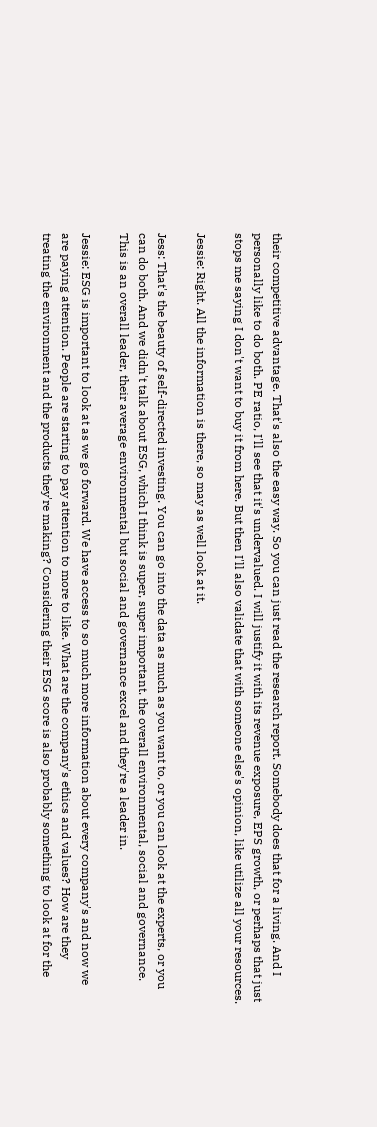their competitive advantage. That's also the easy way. So you can just read the research report. Somebody does that for a living. And I personally like to do both. PE ratio, I'll see that it's undervalued. I will justify it with its revenue exposure, EPS growth, or perhaps that just stops me saying I don't want to buy it from here. But then I'll also validate that with someone else's opinion, like utilize all your resources.

Jessie: Right. All the information is there, so may as well look at it.

Jess: That's the beauty of self-directed investing. You can go into the data as much as you want to, or you can look at the experts, or you can do both. And we didn't talk about ESG, which I think is super, super important. the overall environmental, social and governance. This is an overall leader, their average environmental but social and governance excel and they're a leader in.

Jessie: ESG is important to look at as we go forward. We have access to so much more information about every company's and now we are paying attention. People are starting to pay attention to more to like. What are the company's ethics and values? How are they treating the environment and the products they're making? Considering their ESG score is also probably something to look at for the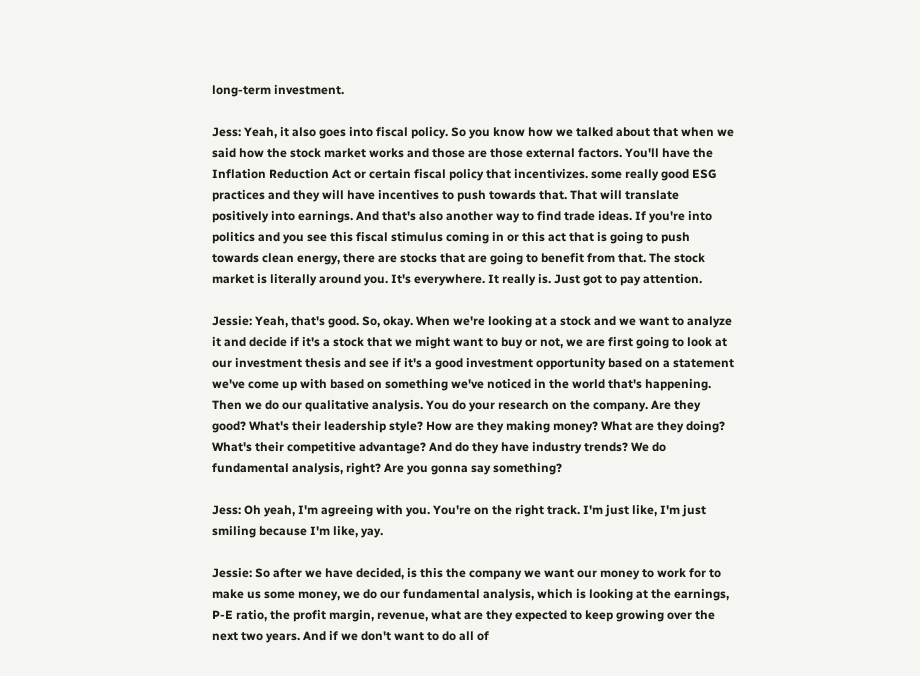long-term investment.

Jess: Yeah, it also goes into fiscal policy. So you know how we talked about that when we said how the stock market works and those are those external factors. You'll have the Inflation Reduction Act or certain fiscal policy that incentivizes. some really good ESG practices and they will have incentives to push towards that. That will translate positively into earnings. And that's also another way to find trade ideas. If you're into politics and you see this fiscal stimulus coming in or this act that is going to push towards clean energy, there are stocks that are going to benefit from that. The stock market is literally around you. It's everywhere. It really is. Just got to pay attention.

Jessie: Yeah, that's good. So, okay. When we're looking at a stock and we want to analyze it and decide if it's a stock that we might want to buy or not, we are first going to look at our investment thesis and see if it's a good investment opportunity based on a statement we've come up with based on something we've noticed in the world that's happening. Then we do our qualitative analysis. You do your research on the company. Are they good? What's their leadership style? How are they making money? What are they doing? What's their competitive advantage? And do they have industry trends? We do fundamental analysis, right? Are you gonna say something?

Jess: Oh yeah, I'm agreeing with you. You're on the right track. I'm just like, I'm just smiling because I'm like, yay.

Jessie: So after we have decided, is this the company we want our money to work for to make us some money, we do our fundamental analysis, which is looking at the earnings, P-E ratio, the profit margin, revenue, what are they expected to keep growing over the next two years. And if we don't want to do all of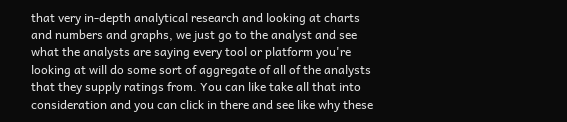that very in-depth analytical research and looking at charts and numbers and graphs, we just go to the analyst and see what the analysts are saying every tool or platform you're looking at will do some sort of aggregate of all of the analysts that they supply ratings from. You can like take all that into consideration and you can click in there and see like why these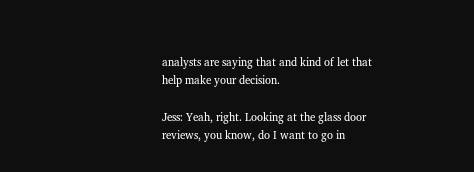analysts are saying that and kind of let that help make your decision.

Jess: Yeah, right. Looking at the glass door reviews, you know, do I want to go in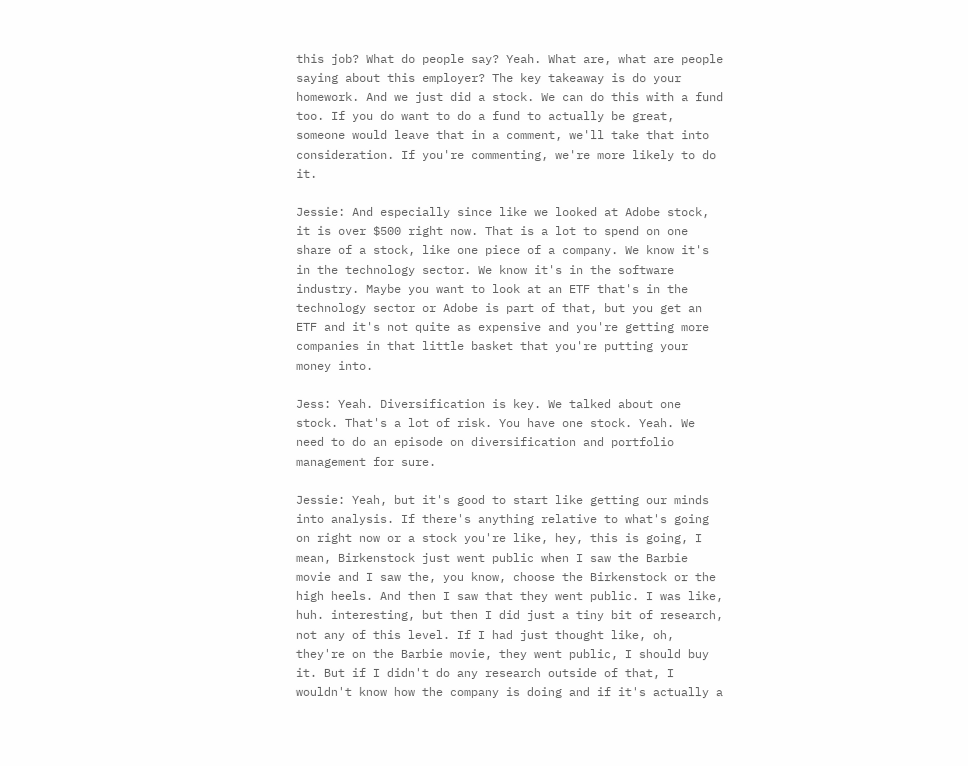this job? What do people say? Yeah. What are, what are people saying about this employer? The key takeaway is do your homework. And we just did a stock. We can do this with a fund too. If you do want to do a fund to actually be great, someone would leave that in a comment, we'll take that into consideration. If you're commenting, we're more likely to do it.

Jessie: And especially since like we looked at Adobe stock, it is over $500 right now. That is a lot to spend on one share of a stock, like one piece of a company. We know it's in the technology sector. We know it's in the software industry. Maybe you want to look at an ETF that's in the technology sector or Adobe is part of that, but you get an ETF and it's not quite as expensive and you're getting more companies in that little basket that you're putting your money into.

Jess: Yeah. Diversification is key. We talked about one stock. That's a lot of risk. You have one stock. Yeah. We need to do an episode on diversification and portfolio management for sure.

Jessie: Yeah, but it's good to start like getting our minds into analysis. If there's anything relative to what's going on right now or a stock you're like, hey, this is going, I mean, Birkenstock just went public when I saw the Barbie movie and I saw the, you know, choose the Birkenstock or the high heels. And then I saw that they went public. I was like, huh. interesting, but then I did just a tiny bit of research, not any of this level. If I had just thought like, oh, they're on the Barbie movie, they went public, I should buy it. But if I didn't do any research outside of that, I wouldn't know how the company is doing and if it's actually a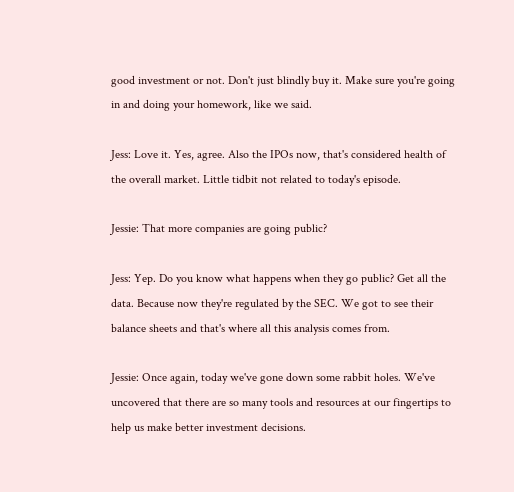good investment or not. Don't just blindly buy it. Make sure you're going in and doing your homework, like we said.

Jess: Love it. Yes, agree. Also the IPOs now, that's considered health of the overall market. Little tidbit not related to today's episode.

Jessie: That more companies are going public?

Jess: Yep. Do you know what happens when they go public? Get all the data. Because now they're regulated by the SEC. We got to see their balance sheets and that's where all this analysis comes from.

Jessie: Once again, today we've gone down some rabbit holes. We've uncovered that there are so many tools and resources at our fingertips to help us make better investment decisions.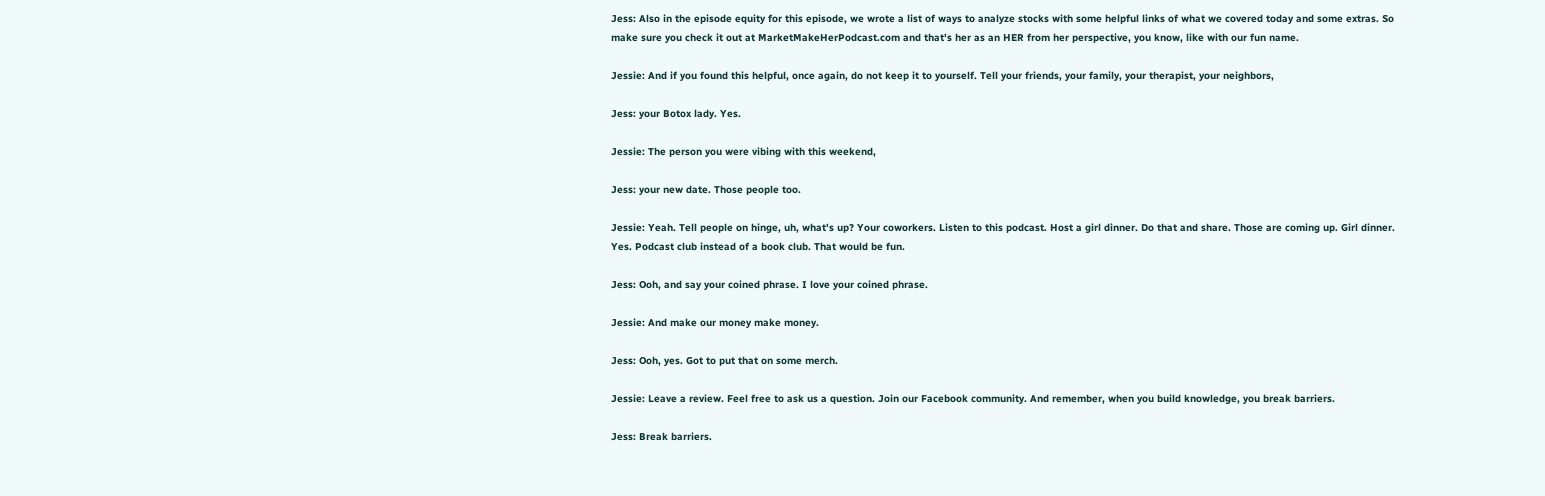Jess: Also in the episode equity for this episode, we wrote a list of ways to analyze stocks with some helpful links of what we covered today and some extras. So make sure you check it out at MarketMakeHerPodcast.com and that's her as an HER from her perspective, you know, like with our fun name.

Jessie: And if you found this helpful, once again, do not keep it to yourself. Tell your friends, your family, your therapist, your neighbors,

Jess: your Botox lady. Yes.

Jessie: The person you were vibing with this weekend,

Jess: your new date. Those people too.

Jessie: Yeah. Tell people on hinge, uh, what's up? Your coworkers. Listen to this podcast. Host a girl dinner. Do that and share. Those are coming up. Girl dinner. Yes. Podcast club instead of a book club. That would be fun.

Jess: Ooh, and say your coined phrase. I love your coined phrase.

Jessie: And make our money make money.

Jess: Ooh, yes. Got to put that on some merch.

Jessie: Leave a review. Feel free to ask us a question. Join our Facebook community. And remember, when you build knowledge, you break barriers.

Jess: Break barriers.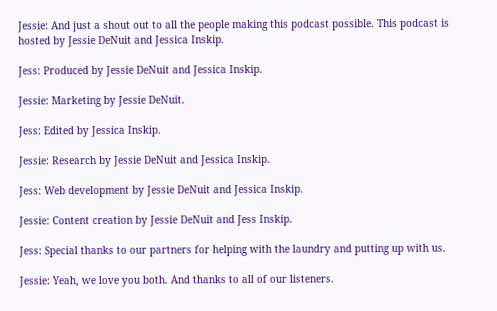Jessie: And just a shout out to all the people making this podcast possible. This podcast is hosted by Jessie DeNuit and Jessica Inskip.

Jess: Produced by Jessie DeNuit and Jessica Inskip.

Jessie: Marketing by Jessie DeNuit.

Jess: Edited by Jessica Inskip.

Jessie: Research by Jessie DeNuit and Jessica Inskip.

Jess: Web development by Jessie DeNuit and Jessica Inskip.

Jessie: Content creation by Jessie DeNuit and Jess Inskip.

Jess: Special thanks to our partners for helping with the laundry and putting up with us.

Jessie: Yeah, we love you both. And thanks to all of our listeners.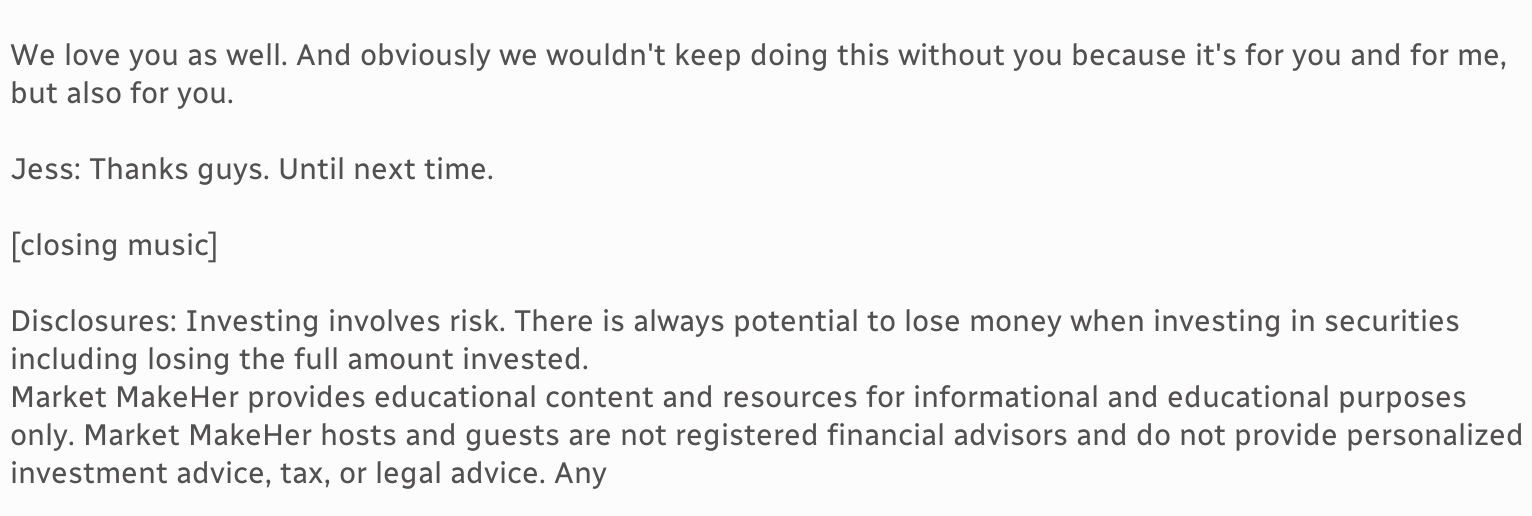We love you as well. And obviously we wouldn't keep doing this without you because it's for you and for me, but also for you.

Jess: Thanks guys. Until next time.

[closing music]

Disclosures: Investing involves risk. There is always potential to lose money when investing in securities including losing the full amount invested.
Market MakeHer provides educational content and resources for informational and educational purposes only. Market MakeHer hosts and guests are not registered financial advisors and do not provide personalized investment advice, tax, or legal advice. Any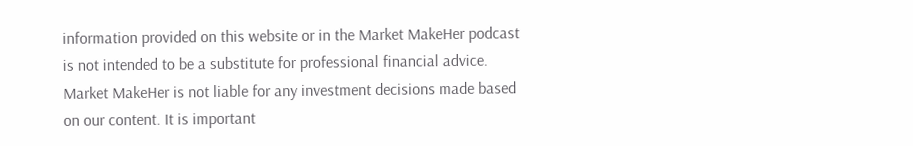information provided on this website or in the Market MakeHer podcast is not intended to be a substitute for professional financial advice. Market MakeHer is not liable for any investment decisions made based on our content. It is important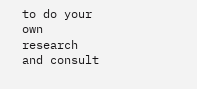to do your own research and consult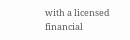with a licensed financial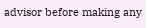advisor before making any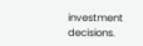investment decisions.